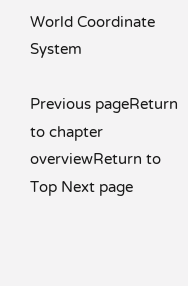World Coordinate System

Previous pageReturn to chapter overviewReturn to Top Next page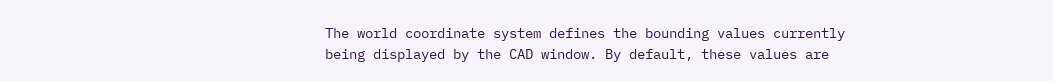The world coordinate system defines the bounding values currently being displayed by the CAD window. By default, these values are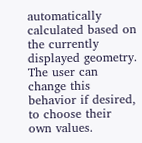automatically calculated based on the currently displayed geometry. The user can change this behavior if desired, to choose their own values.